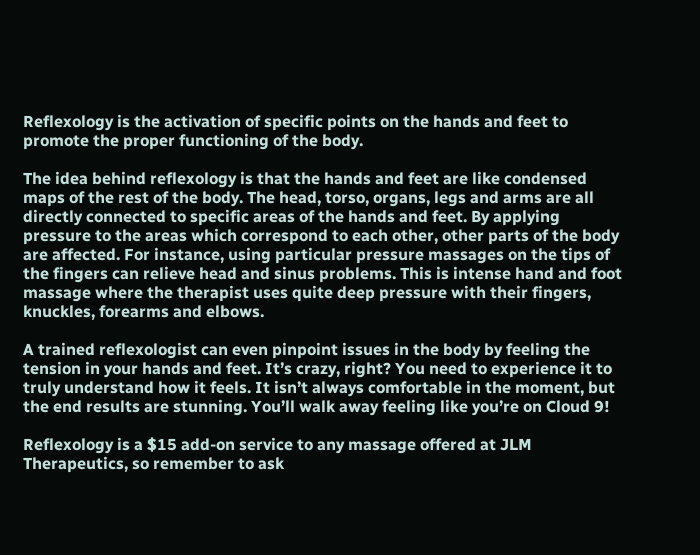Reflexology is the activation of specific points on the hands and feet to promote the proper functioning of the body.

The idea behind reflexology is that the hands and feet are like condensed maps of the rest of the body. The head, torso, organs, legs and arms are all directly connected to specific areas of the hands and feet. By applying pressure to the areas which correspond to each other, other parts of the body are affected. For instance, using particular pressure massages on the tips of the fingers can relieve head and sinus problems. This is intense hand and foot massage where the therapist uses quite deep pressure with their fingers, knuckles, forearms and elbows.

A trained reflexologist can even pinpoint issues in the body by feeling the tension in your hands and feet. It’s crazy, right? You need to experience it to truly understand how it feels. It isn’t always comfortable in the moment, but the end results are stunning. You’ll walk away feeling like you’re on Cloud 9!

Reflexology is a $15 add-on service to any massage offered at JLM Therapeutics, so remember to ask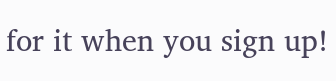for it when you sign up!